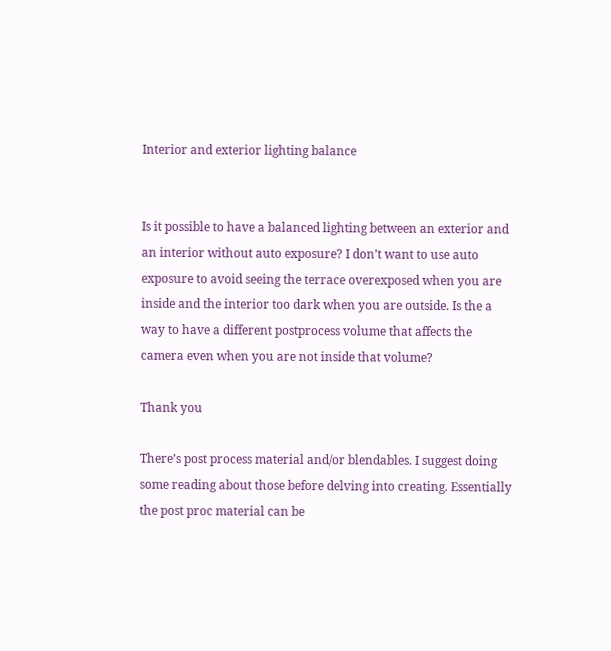Interior and exterior lighting balance


Is it possible to have a balanced lighting between an exterior and an interior without auto exposure? I don’t want to use auto exposure to avoid seeing the terrace overexposed when you are inside and the interior too dark when you are outside. Is the a way to have a different postprocess volume that affects the camera even when you are not inside that volume?

Thank you

There’s post process material and/or blendables. I suggest doing some reading about those before delving into creating. Essentially the post proc material can be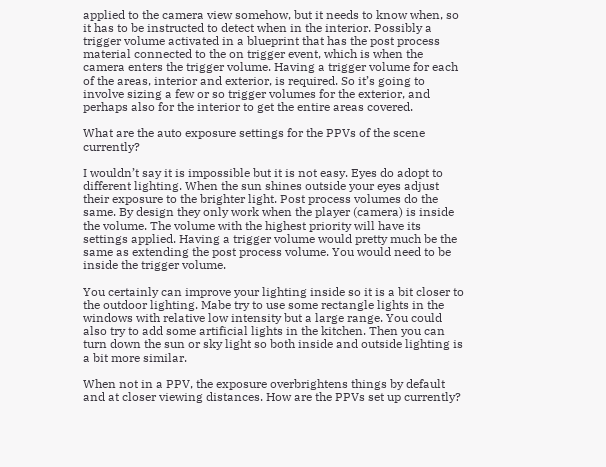applied to the camera view somehow, but it needs to know when, so it has to be instructed to detect when in the interior. Possibly a trigger volume activated in a blueprint that has the post process material connected to the on trigger event, which is when the camera enters the trigger volume. Having a trigger volume for each of the areas, interior and exterior, is required. So it’s going to involve sizing a few or so trigger volumes for the exterior, and perhaps also for the interior to get the entire areas covered.

What are the auto exposure settings for the PPVs of the scene currently?

I wouldn’t say it is impossible but it is not easy. Eyes do adopt to different lighting. When the sun shines outside your eyes adjust their exposure to the brighter light. Post process volumes do the same. By design they only work when the player (camera) is inside the volume. The volume with the highest priority will have its settings applied. Having a trigger volume would pretty much be the same as extending the post process volume. You would need to be inside the trigger volume.

You certainly can improve your lighting inside so it is a bit closer to the outdoor lighting. Mabe try to use some rectangle lights in the windows with relative low intensity but a large range. You could also try to add some artificial lights in the kitchen. Then you can turn down the sun or sky light so both inside and outside lighting is a bit more similar.

When not in a PPV, the exposure overbrightens things by default and at closer viewing distances. How are the PPVs set up currently?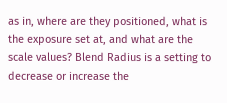as in, where are they positioned, what is the exposure set at, and what are the scale values? Blend Radius is a setting to decrease or increase the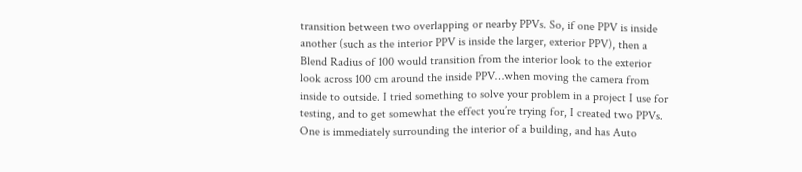transition between two overlapping or nearby PPVs. So, if one PPV is inside another (such as the interior PPV is inside the larger, exterior PPV), then a Blend Radius of 100 would transition from the interior look to the exterior look across 100 cm around the inside PPV…when moving the camera from inside to outside. I tried something to solve your problem in a project I use for testing, and to get somewhat the effect you’re trying for, I created two PPVs. One is immediately surrounding the interior of a building, and has Auto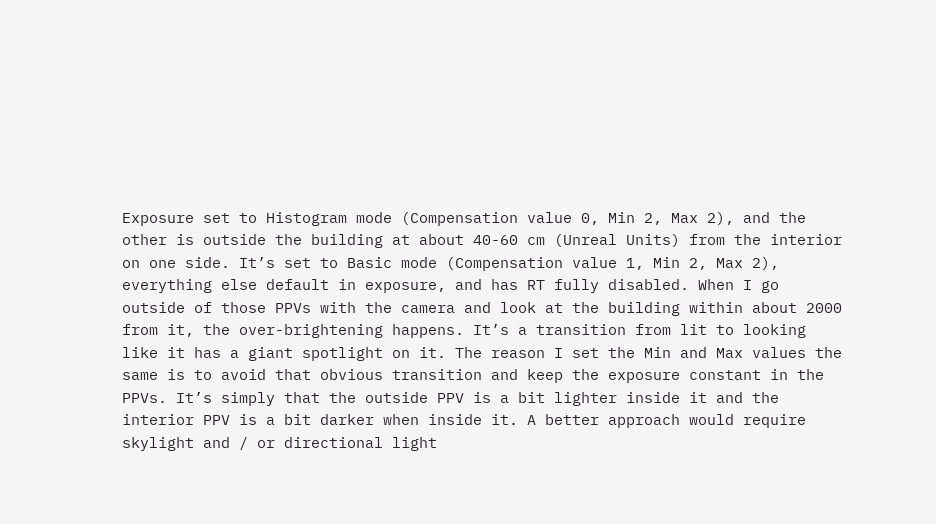Exposure set to Histogram mode (Compensation value 0, Min 2, Max 2), and the other is outside the building at about 40-60 cm (Unreal Units) from the interior on one side. It’s set to Basic mode (Compensation value 1, Min 2, Max 2), everything else default in exposure, and has RT fully disabled. When I go outside of those PPVs with the camera and look at the building within about 2000 from it, the over-brightening happens. It’s a transition from lit to looking like it has a giant spotlight on it. The reason I set the Min and Max values the same is to avoid that obvious transition and keep the exposure constant in the PPVs. It’s simply that the outside PPV is a bit lighter inside it and the interior PPV is a bit darker when inside it. A better approach would require skylight and / or directional light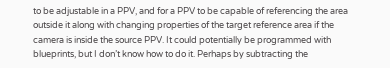to be adjustable in a PPV, and for a PPV to be capable of referencing the area outside it along with changing properties of the target reference area if the camera is inside the source PPV. It could potentially be programmed with blueprints, but I don’t know how to do it. Perhaps by subtracting the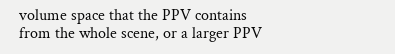volume space that the PPV contains from the whole scene, or a larger PPV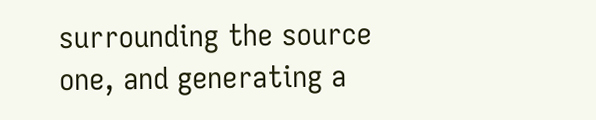surrounding the source one, and generating a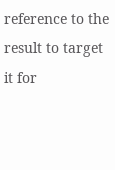reference to the result to target it for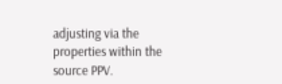adjusting via the properties within the source PPV.